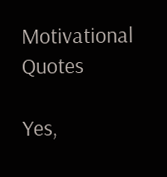Motivational Quotes

Yes,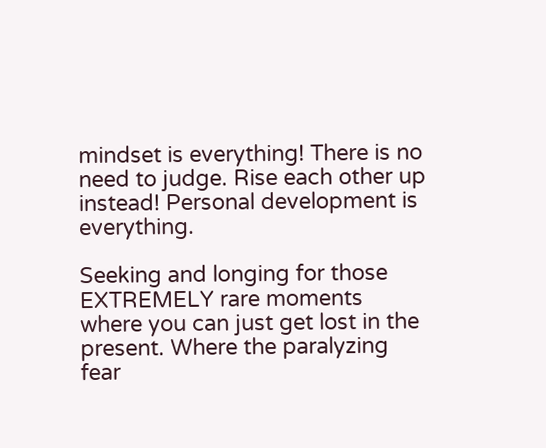mindset is everything! There is no need to judge. Rise each other up instead! Personal development is everything.

Seeking and longing for those EXTREMELY rare moments where you can just get lost in the present. Where the paralyzing fear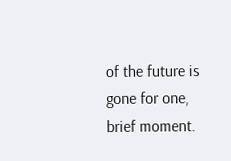of the future is gone for one, brief moment.